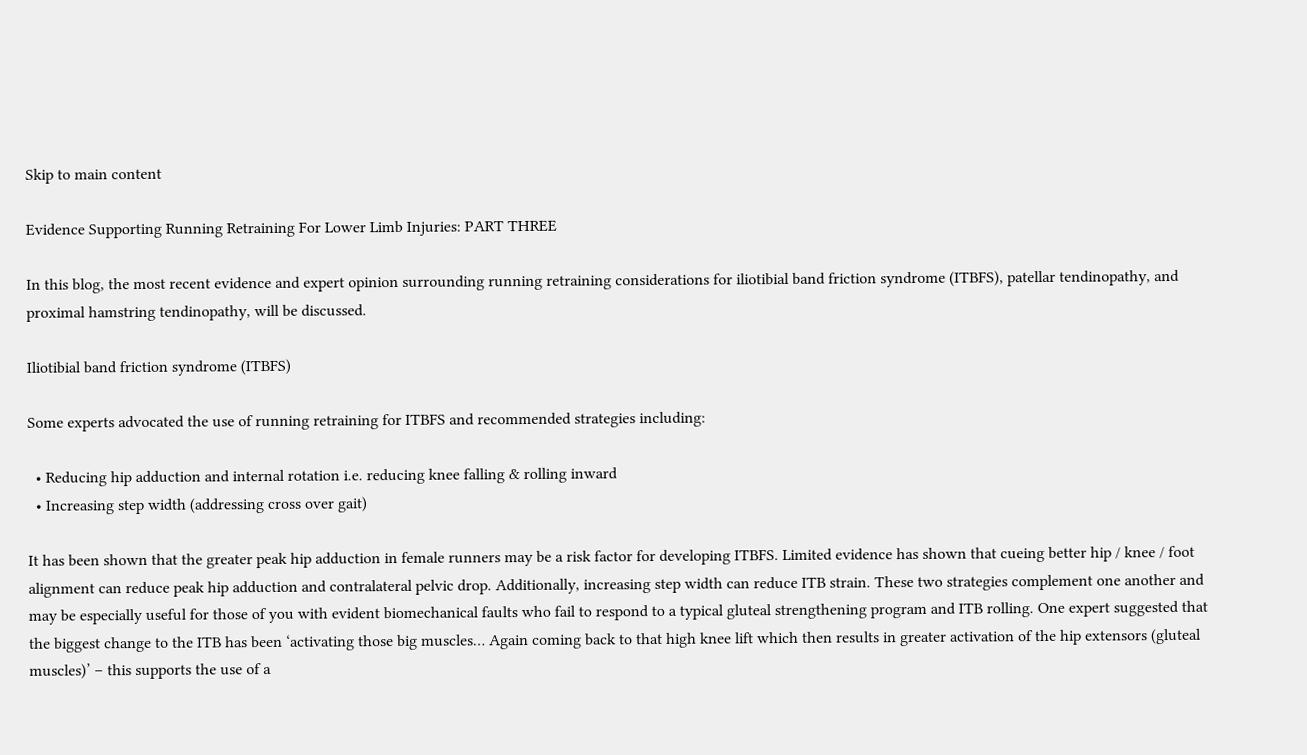Skip to main content

Evidence Supporting Running Retraining For Lower Limb Injuries: PART THREE

In this blog, the most recent evidence and expert opinion surrounding running retraining considerations for iliotibial band friction syndrome (ITBFS), patellar tendinopathy, and proximal hamstring tendinopathy, will be discussed.

Iliotibial band friction syndrome (ITBFS)

Some experts advocated the use of running retraining for ITBFS and recommended strategies including:

  • Reducing hip adduction and internal rotation i.e. reducing knee falling & rolling inward
  • Increasing step width (addressing cross over gait)

It has been shown that the greater peak hip adduction in female runners may be a risk factor for developing ITBFS. Limited evidence has shown that cueing better hip / knee / foot alignment can reduce peak hip adduction and contralateral pelvic drop. Additionally, increasing step width can reduce ITB strain. These two strategies complement one another and may be especially useful for those of you with evident biomechanical faults who fail to respond to a typical gluteal strengthening program and ITB rolling. One expert suggested that the biggest change to the ITB has been ‘activating those big muscles… Again coming back to that high knee lift which then results in greater activation of the hip extensors (gluteal muscles)’ – this supports the use of a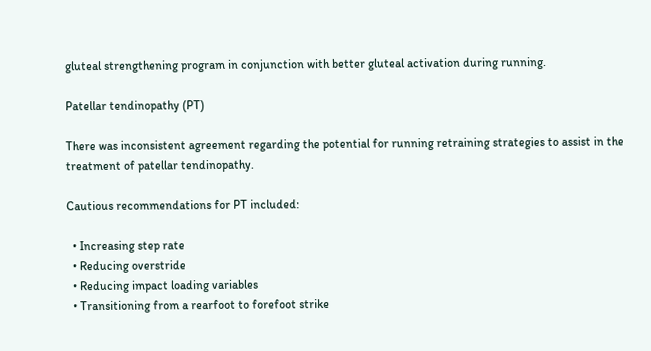gluteal strengthening program in conjunction with better gluteal activation during running.

Patellar tendinopathy (PT)

There was inconsistent agreement regarding the potential for running retraining strategies to assist in the treatment of patellar tendinopathy.

Cautious recommendations for PT included:

  • Increasing step rate
  • Reducing overstride
  • Reducing impact loading variables
  • Transitioning from a rearfoot to forefoot strike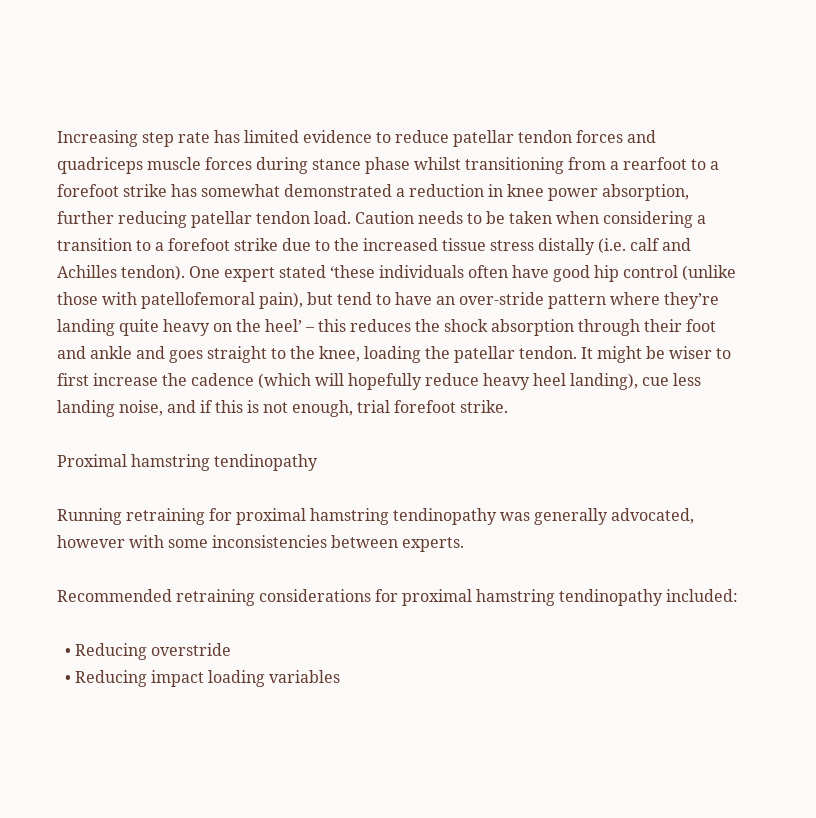Increasing step rate has limited evidence to reduce patellar tendon forces and quadriceps muscle forces during stance phase whilst transitioning from a rearfoot to a forefoot strike has somewhat demonstrated a reduction in knee power absorption, further reducing patellar tendon load. Caution needs to be taken when considering a transition to a forefoot strike due to the increased tissue stress distally (i.e. calf and Achilles tendon). One expert stated ‘these individuals often have good hip control (unlike those with patellofemoral pain), but tend to have an over-stride pattern where they’re landing quite heavy on the heel’ – this reduces the shock absorption through their foot and ankle and goes straight to the knee, loading the patellar tendon. It might be wiser to first increase the cadence (which will hopefully reduce heavy heel landing), cue less landing noise, and if this is not enough, trial forefoot strike.

Proximal hamstring tendinopathy

Running retraining for proximal hamstring tendinopathy was generally advocated, however with some inconsistencies between experts.

Recommended retraining considerations for proximal hamstring tendinopathy included:

  • Reducing overstride
  • Reducing impact loading variables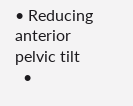• Reducing anterior pelvic tilt
  •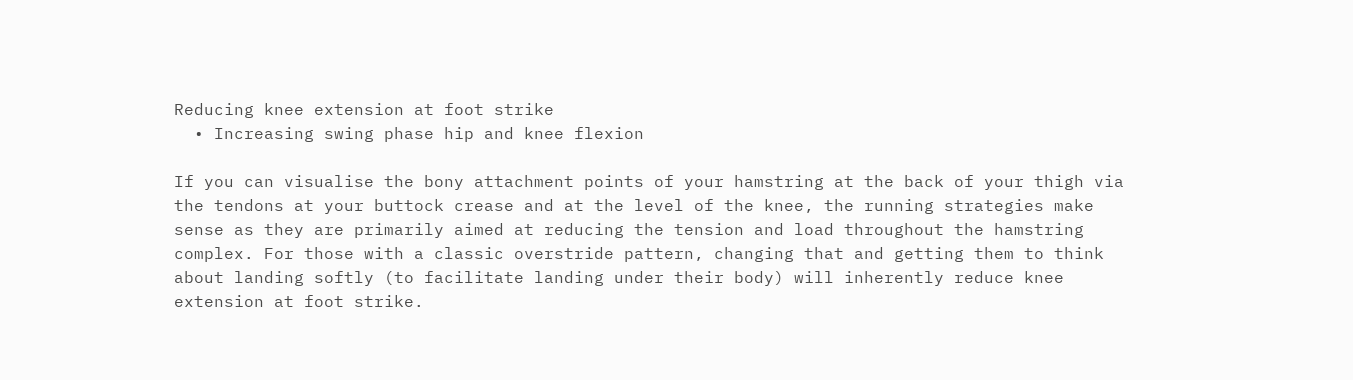Reducing knee extension at foot strike
  • Increasing swing phase hip and knee flexion

If you can visualise the bony attachment points of your hamstring at the back of your thigh via the tendons at your buttock crease and at the level of the knee, the running strategies make sense as they are primarily aimed at reducing the tension and load throughout the hamstring complex. For those with a classic overstride pattern, changing that and getting them to think about landing softly (to facilitate landing under their body) will inherently reduce knee extension at foot strike.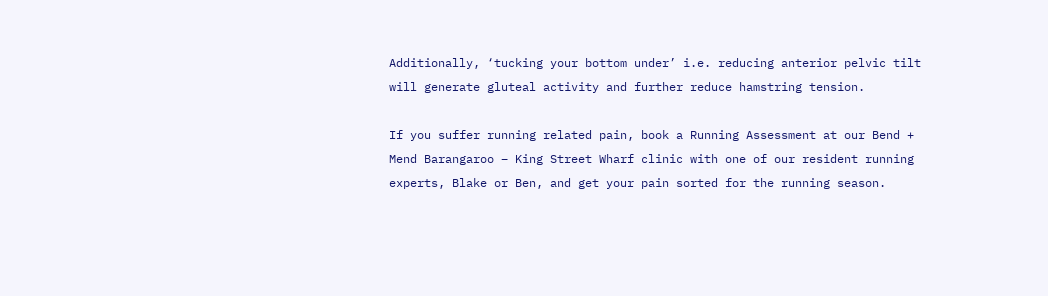Additionally, ‘tucking your bottom under’ i.e. reducing anterior pelvic tilt will generate gluteal activity and further reduce hamstring tension.

If you suffer running related pain, book a Running Assessment at our Bend + Mend Barangaroo – King Street Wharf clinic with one of our resident running experts, Blake or Ben, and get your pain sorted for the running season.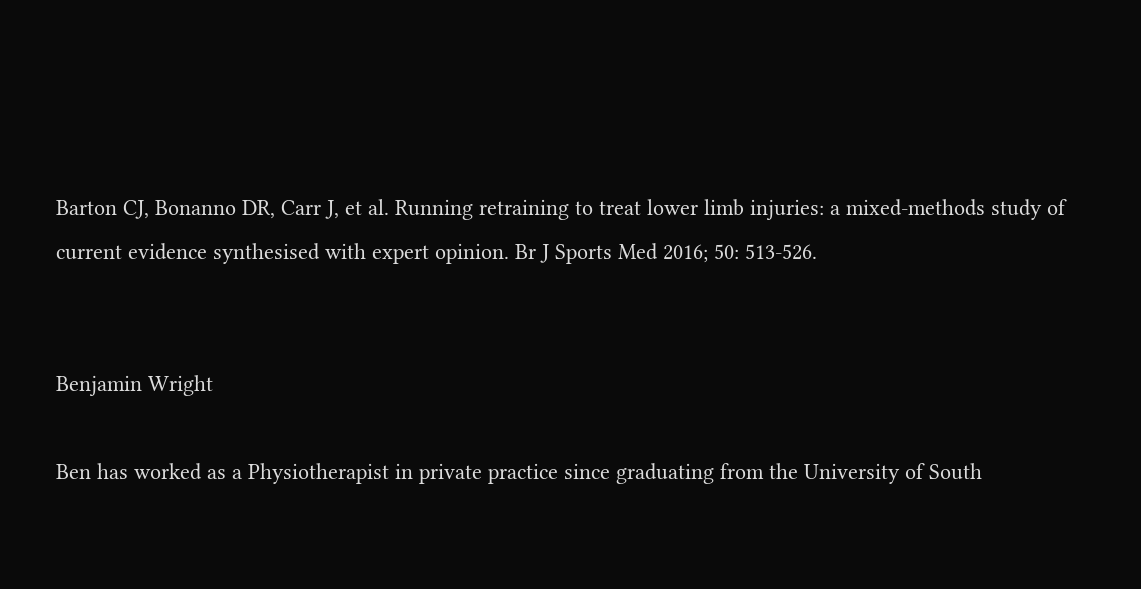Barton CJ, Bonanno DR, Carr J, et al. Running retraining to treat lower limb injuries: a mixed-methods study of current evidence synthesised with expert opinion. Br J Sports Med 2016; 50: 513-526.


Benjamin Wright

Ben has worked as a Physiotherapist in private practice since graduating from the University of South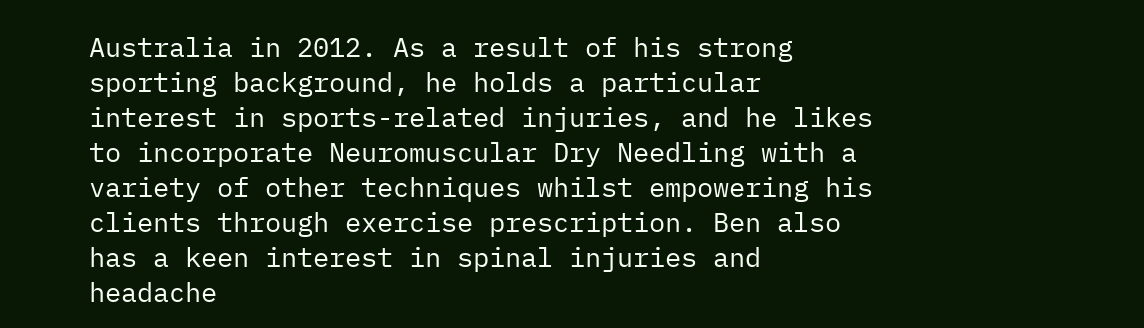Australia in 2012. As a result of his strong sporting background, he holds a particular interest in sports-related injuries, and he likes to incorporate Neuromuscular Dry Needling with a variety of other techniques whilst empowering his clients through exercise prescription. Ben also has a keen interest in spinal injuries and headache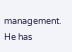management. He has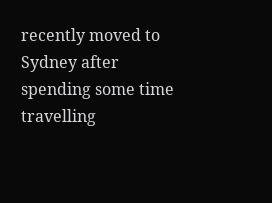recently moved to Sydney after spending some time travelling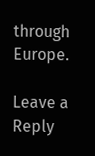through Europe.

Leave a Reply